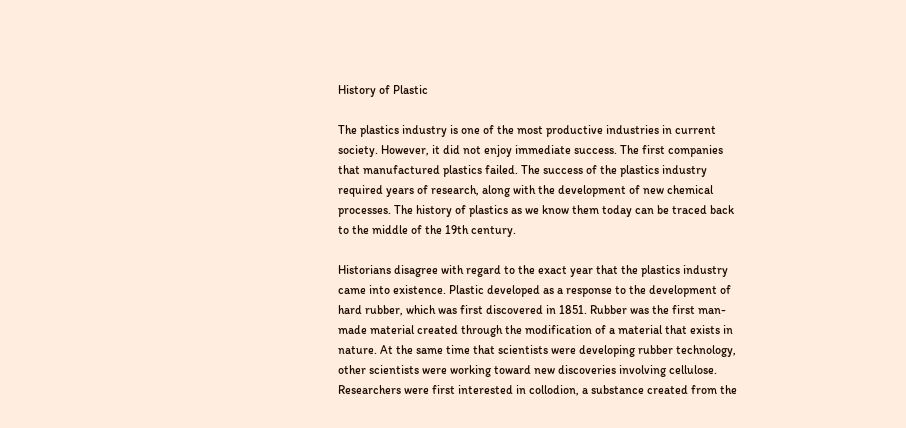History of Plastic

The plastics industry is one of the most productive industries in current society. However, it did not enjoy immediate success. The first companies that manufactured plastics failed. The success of the plastics industry required years of research, along with the development of new chemical processes. The history of plastics as we know them today can be traced back to the middle of the 19th century.

Historians disagree with regard to the exact year that the plastics industry came into existence. Plastic developed as a response to the development of hard rubber, which was first discovered in 1851. Rubber was the first man-made material created through the modification of a material that exists in nature. At the same time that scientists were developing rubber technology, other scientists were working toward new discoveries involving cellulose. Researchers were first interested in collodion, a substance created from the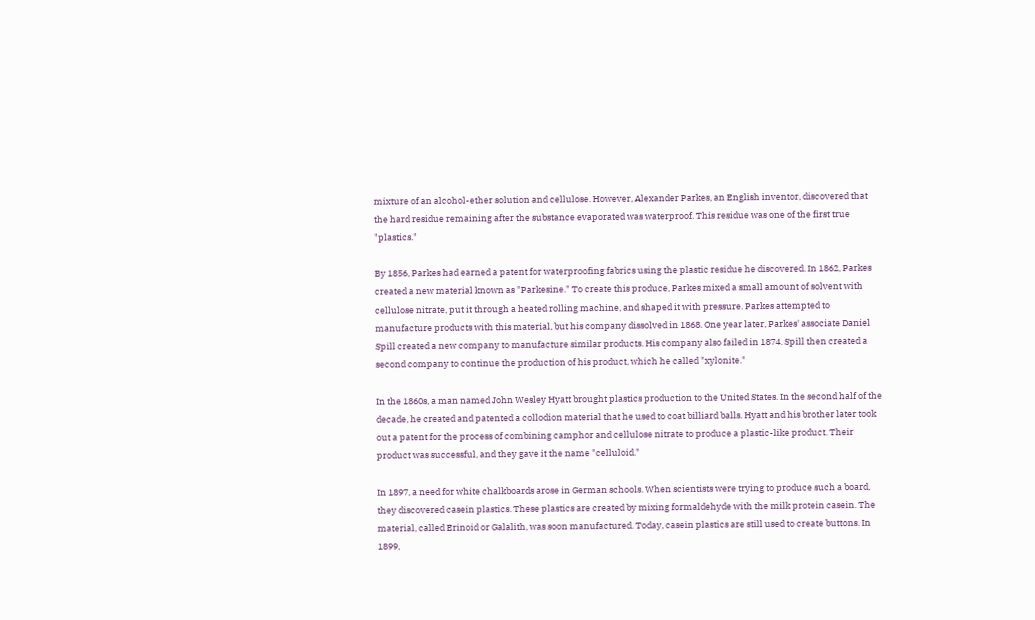mixture of an alcohol-ether solution and cellulose. However, Alexander Parkes, an English inventor, discovered that the hard residue remaining after the substance evaporated was waterproof. This residue was one of the first true "plastics."

By 1856, Parkes had earned a patent for waterproofing fabrics using the plastic residue he discovered. In 1862, Parkes created a new material known as "Parkesine." To create this produce, Parkes mixed a small amount of solvent with cellulose nitrate, put it through a heated rolling machine, and shaped it with pressure. Parkes attempted to manufacture products with this material, but his company dissolved in 1868. One year later, Parkes' associate Daniel Spill created a new company to manufacture similar products. His company also failed in 1874. Spill then created a second company to continue the production of his product, which he called "xylonite."

In the 1860s, a man named John Wesley Hyatt brought plastics production to the United States. In the second half of the decade, he created and patented a collodion material that he used to coat billiard balls. Hyatt and his brother later took out a patent for the process of combining camphor and cellulose nitrate to produce a plastic-like product. Their product was successful, and they gave it the name "celluloid."

In 1897, a need for white chalkboards arose in German schools. When scientists were trying to produce such a board, they discovered casein plastics. These plastics are created by mixing formaldehyde with the milk protein casein. The material, called Erinoid or Galalith, was soon manufactured. Today, casein plastics are still used to create buttons. In 1899,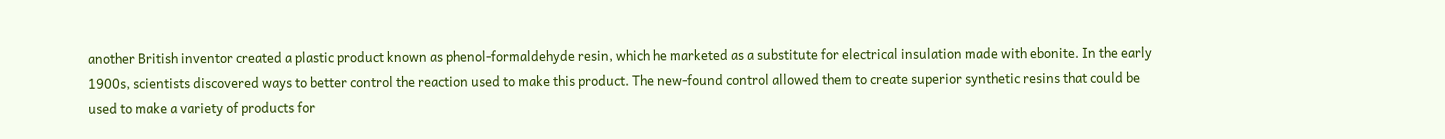another British inventor created a plastic product known as phenol-formaldehyde resin, which he marketed as a substitute for electrical insulation made with ebonite. In the early 1900s, scientists discovered ways to better control the reaction used to make this product. The new-found control allowed them to create superior synthetic resins that could be used to make a variety of products for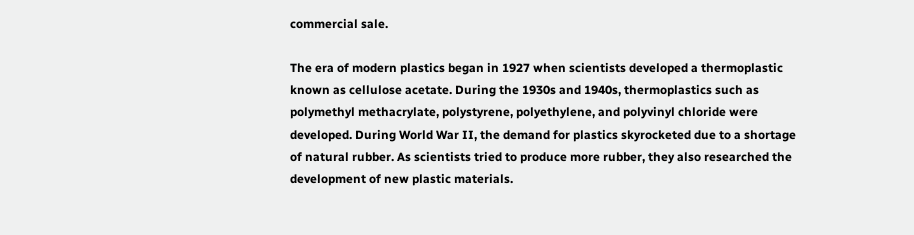commercial sale.

The era of modern plastics began in 1927 when scientists developed a thermoplastic known as cellulose acetate. During the 1930s and 1940s, thermoplastics such as polymethyl methacrylate, polystyrene, polyethylene, and polyvinyl chloride were developed. During World War II, the demand for plastics skyrocketed due to a shortage of natural rubber. As scientists tried to produce more rubber, they also researched the development of new plastic materials.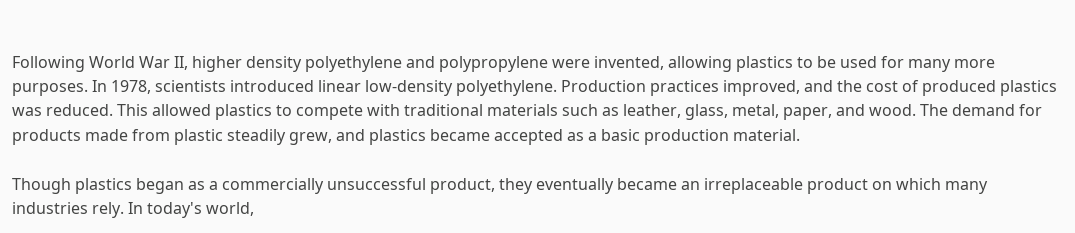Following World War II, higher density polyethylene and polypropylene were invented, allowing plastics to be used for many more purposes. In 1978, scientists introduced linear low-density polyethylene. Production practices improved, and the cost of produced plastics was reduced. This allowed plastics to compete with traditional materials such as leather, glass, metal, paper, and wood. The demand for products made from plastic steadily grew, and plastics became accepted as a basic production material.

Though plastics began as a commercially unsuccessful product, they eventually became an irreplaceable product on which many industries rely. In today's world,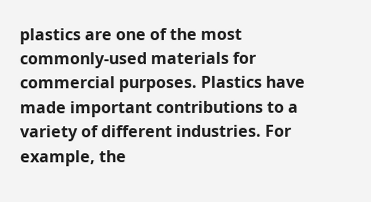plastics are one of the most commonly-used materials for commercial purposes. Plastics have made important contributions to a variety of different industries. For example, the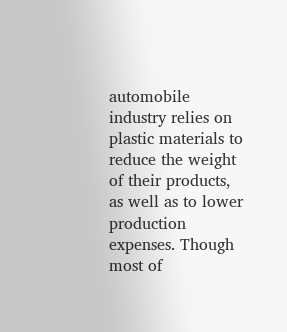automobile industry relies on plastic materials to reduce the weight of their products, as well as to lower production expenses. Though most of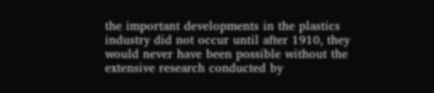the important developments in the plastics industry did not occur until after 1910, they would never have been possible without the extensive research conducted by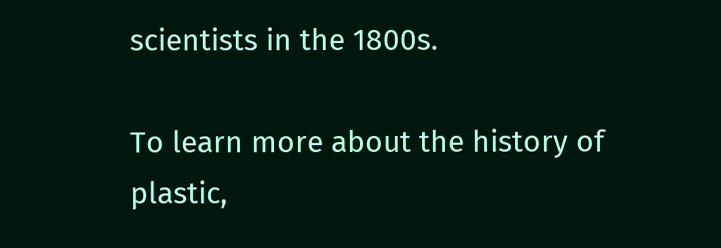scientists in the 1800s.

To learn more about the history of plastic,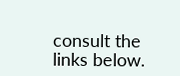consult the links below.